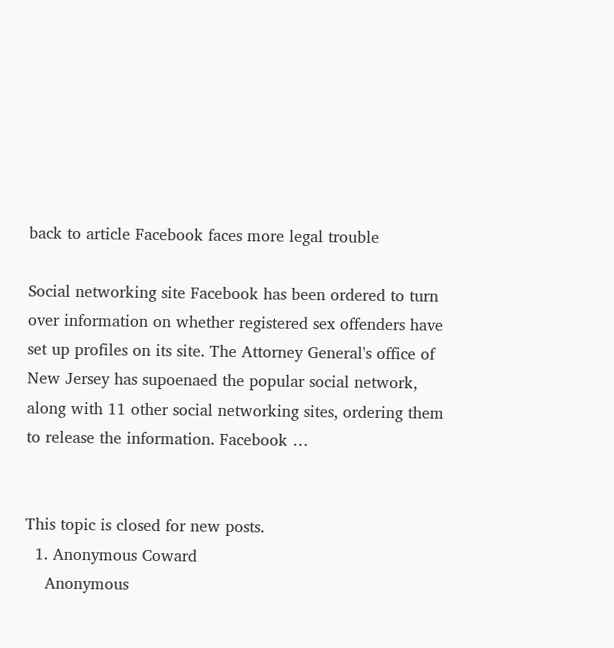back to article Facebook faces more legal trouble

Social networking site Facebook has been ordered to turn over information on whether registered sex offenders have set up profiles on its site. The Attorney General's office of New Jersey has supoenaed the popular social network, along with 11 other social networking sites, ordering them to release the information. Facebook …


This topic is closed for new posts.
  1. Anonymous Coward
    Anonymous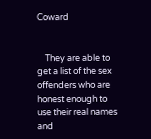Coward


    They are able to get a list of the sex offenders who are honest enough to use their real names and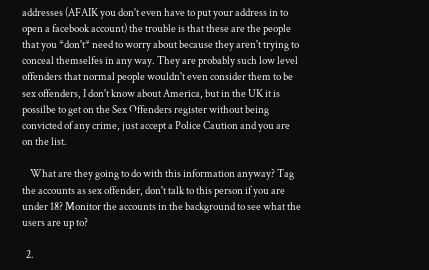addresses (AFAIK you don't even have to put your address in to open a facebook account) the trouble is that these are the people that you *don't* need to worry about because they aren't trying to conceal themselfes in any way. They are probably such low level offenders that normal people wouldn't even consider them to be sex offenders, I don't know about America, but in the UK it is possilbe to get on the Sex Offenders register without being convicted of any crime, just accept a Police Caution and you are on the list.

    What are they going to do with this information anyway? Tag the accounts as sex offender, don't talk to this person if you are under 18? Monitor the accounts in the background to see what the users are up to?

  2.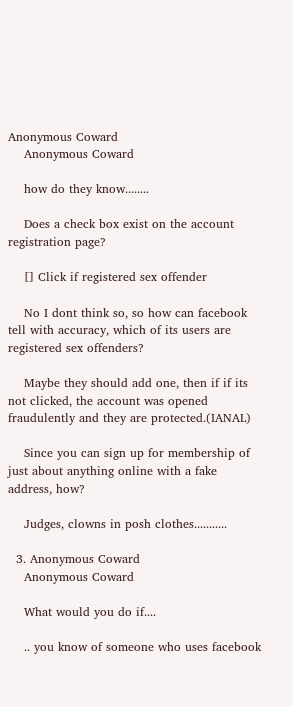Anonymous Coward
    Anonymous Coward

    how do they know........

    Does a check box exist on the account registration page?

    [] Click if registered sex offender

    No I dont think so, so how can facebook tell with accuracy, which of its users are registered sex offenders?

    Maybe they should add one, then if if its not clicked, the account was opened fraudulently and they are protected.(IANAL)

    Since you can sign up for membership of just about anything online with a fake address, how?

    Judges, clowns in posh clothes...........

  3. Anonymous Coward
    Anonymous Coward

    What would you do if....

    .. you know of someone who uses facebook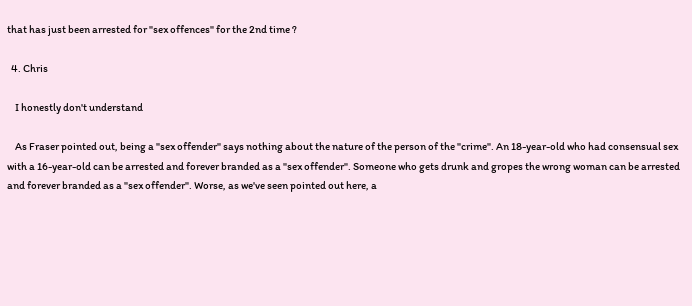that has just been arrested for "sex offences" for the 2nd time ?

  4. Chris

    I honestly don't understand

    As Fraser pointed out, being a "sex offender" says nothing about the nature of the person of the "crime". An 18-year-old who had consensual sex with a 16-year-old can be arrested and forever branded as a "sex offender". Someone who gets drunk and gropes the wrong woman can be arrested and forever branded as a "sex offender". Worse, as we've seen pointed out here, a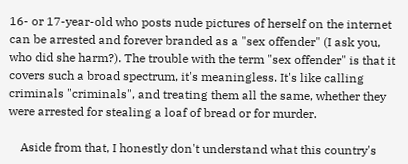16- or 17-year-old who posts nude pictures of herself on the internet can be arrested and forever branded as a "sex offender" (I ask you, who did she harm?). The trouble with the term "sex offender" is that it covers such a broad spectrum, it's meaningless. It's like calling criminals "criminals", and treating them all the same, whether they were arrested for stealing a loaf of bread or for murder.

    Aside from that, I honestly don't understand what this country's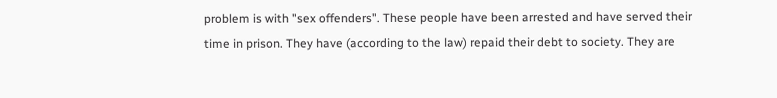problem is with "sex offenders". These people have been arrested and have served their time in prison. They have (according to the law) repaid their debt to society. They are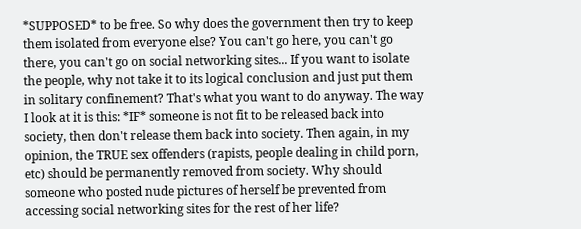*SUPPOSED* to be free. So why does the government then try to keep them isolated from everyone else? You can't go here, you can't go there, you can't go on social networking sites... If you want to isolate the people, why not take it to its logical conclusion and just put them in solitary confinement? That's what you want to do anyway. The way I look at it is this: *IF* someone is not fit to be released back into society, then don't release them back into society. Then again, in my opinion, the TRUE sex offenders (rapists, people dealing in child porn, etc) should be permanently removed from society. Why should someone who posted nude pictures of herself be prevented from accessing social networking sites for the rest of her life?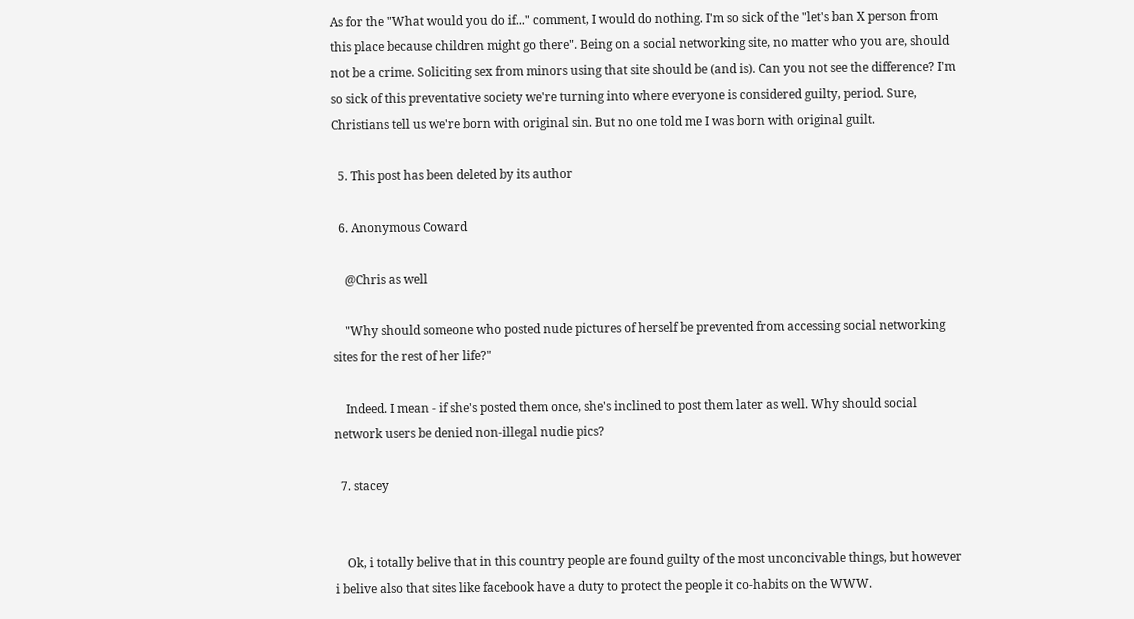As for the "What would you do if..." comment, I would do nothing. I'm so sick of the "let's ban X person from this place because children might go there". Being on a social networking site, no matter who you are, should not be a crime. Soliciting sex from minors using that site should be (and is). Can you not see the difference? I'm so sick of this preventative society we're turning into where everyone is considered guilty, period. Sure, Christians tell us we're born with original sin. But no one told me I was born with original guilt.

  5. This post has been deleted by its author

  6. Anonymous Coward

    @Chris as well

    "Why should someone who posted nude pictures of herself be prevented from accessing social networking sites for the rest of her life?"

    Indeed. I mean - if she's posted them once, she's inclined to post them later as well. Why should social network users be denied non-illegal nudie pics?

  7. stacey


    Ok, i totally belive that in this country people are found guilty of the most unconcivable things, but however i belive also that sites like facebook have a duty to protect the people it co-habits on the WWW.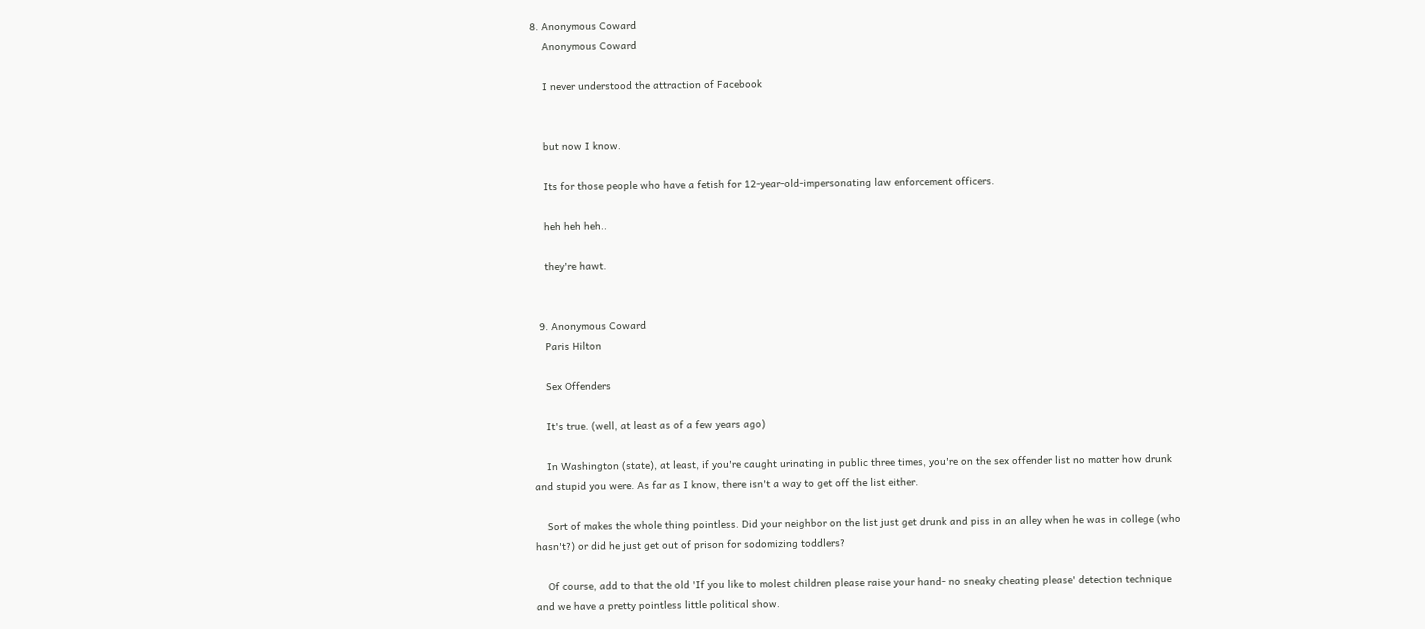8. Anonymous Coward
    Anonymous Coward

    I never understood the attraction of Facebook


    but now I know.

    Its for those people who have a fetish for 12-year-old-impersonating law enforcement officers.

    heh heh heh..

    they're hawt.


  9. Anonymous Coward
    Paris Hilton

    Sex Offenders

    It's true. (well, at least as of a few years ago)

    In Washington (state), at least, if you're caught urinating in public three times, you're on the sex offender list no matter how drunk and stupid you were. As far as I know, there isn't a way to get off the list either.

    Sort of makes the whole thing pointless. Did your neighbor on the list just get drunk and piss in an alley when he was in college (who hasn't?) or did he just get out of prison for sodomizing toddlers?

    Of course, add to that the old 'If you like to molest children please raise your hand- no sneaky cheating please' detection technique and we have a pretty pointless little political show.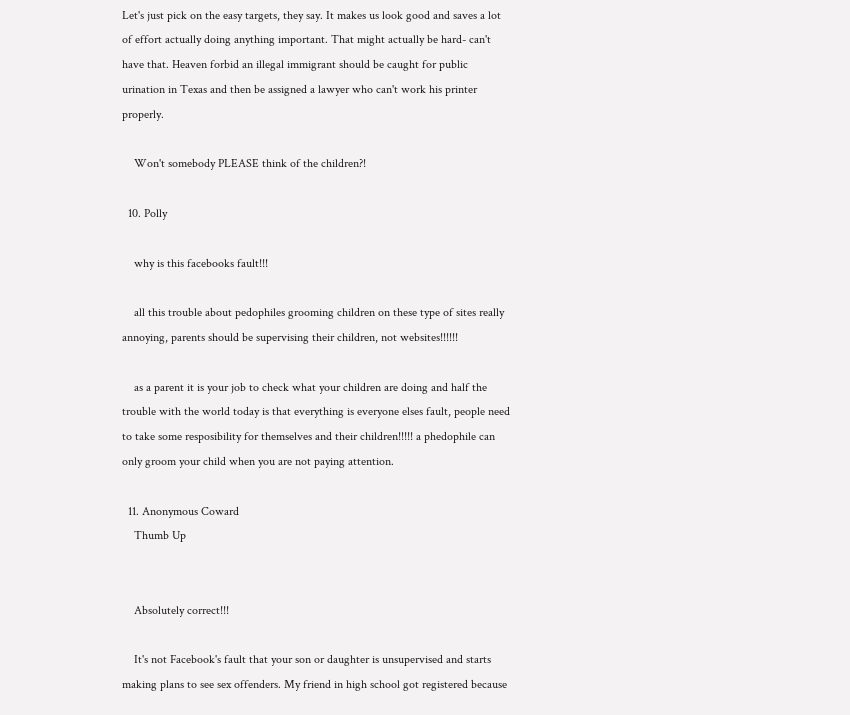Let's just pick on the easy targets, they say. It makes us look good and saves a lot of effort actually doing anything important. That might actually be hard- can't have that. Heaven forbid an illegal immigrant should be caught for public urination in Texas and then be assigned a lawyer who can't work his printer properly.

    Won't somebody PLEASE think of the children?!

  10. Polly

    why is this facebooks fault!!!

    all this trouble about pedophiles grooming children on these type of sites really annoying, parents should be supervising their children, not websites!!!!!!

    as a parent it is your job to check what your children are doing and half the trouble with the world today is that everything is everyone elses fault, people need to take some resposibility for themselves and their children!!!!! a phedophile can only groom your child when you are not paying attention.

  11. Anonymous Coward
    Thumb Up


    Absolutely correct!!!

    It's not Facebook's fault that your son or daughter is unsupervised and starts making plans to see sex offenders. My friend in high school got registered because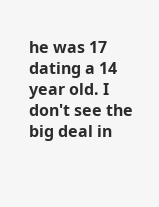he was 17 dating a 14 year old. I don't see the big deal in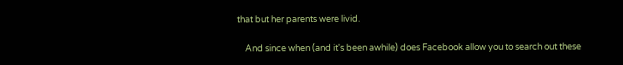that but her parents were livid.

    And since when (and it's been awhile) does Facebook allow you to search out these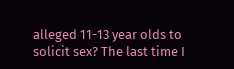alleged 11-13 year olds to solicit sex? The last time I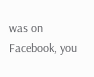was on Facebook, you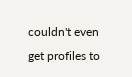couldn't even get profiles to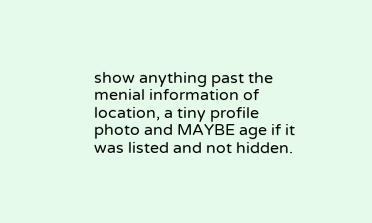show anything past the menial information of location, a tiny profile photo and MAYBE age if it was listed and not hidden.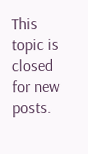This topic is closed for new posts.